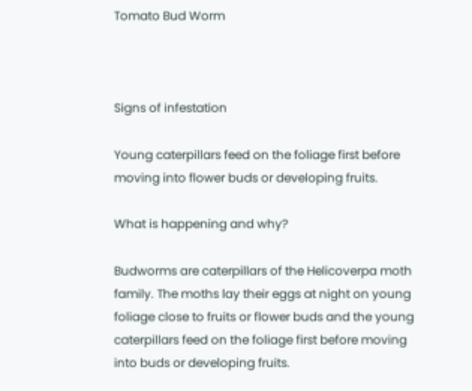Tomato Bud Worm



Signs of infestation

Young caterpillars feed on the foliage first before moving into flower buds or developing fruits.

What is happening and why?

Budworms are caterpillars of the Helicoverpa moth family. The moths lay their eggs at night on young foliage close to fruits or flower buds and the young caterpillars feed on the foliage first before moving into buds or developing fruits.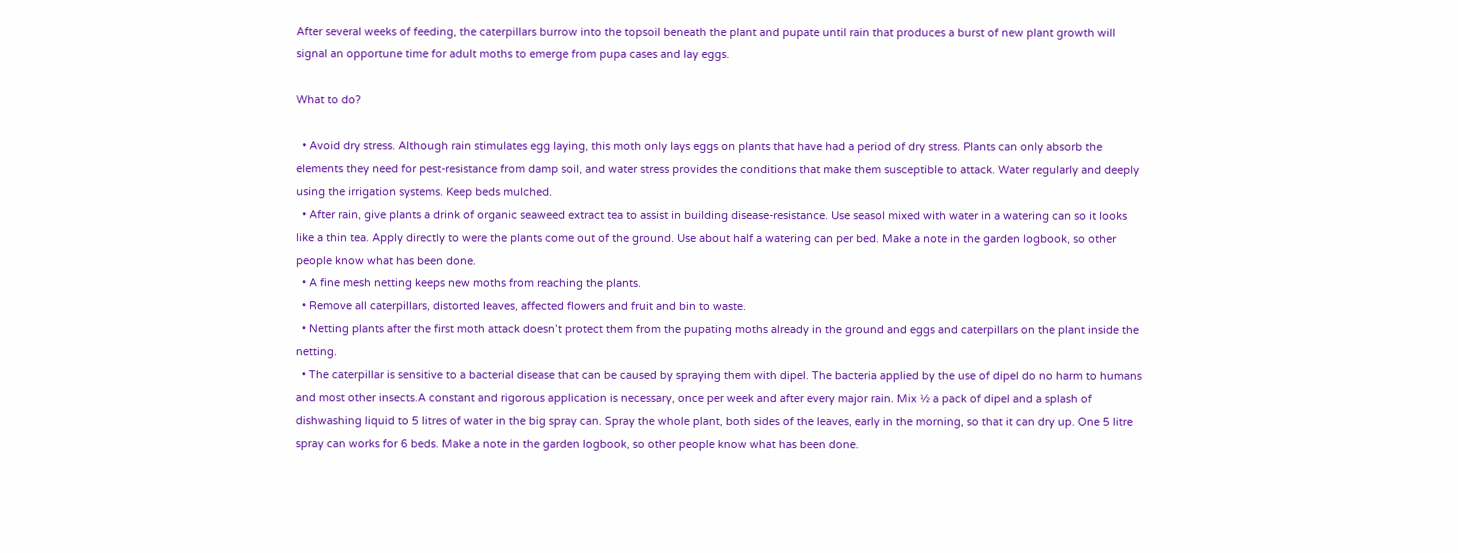After several weeks of feeding, the caterpillars burrow into the topsoil beneath the plant and pupate until rain that produces a burst of new plant growth will signal an opportune time for adult moths to emerge from pupa cases and lay eggs.

What to do?

  • Avoid dry stress. Although rain stimulates egg laying, this moth only lays eggs on plants that have had a period of dry stress. Plants can only absorb the elements they need for pest-resistance from damp soil, and water stress provides the conditions that make them susceptible to attack. Water regularly and deeply using the irrigation systems. Keep beds mulched.
  • After rain, give plants a drink of organic seaweed extract tea to assist in building disease-resistance. Use seasol mixed with water in a watering can so it looks like a thin tea. Apply directly to were the plants come out of the ground. Use about half a watering can per bed. Make a note in the garden logbook, so other people know what has been done.
  • A fine mesh netting keeps new moths from reaching the plants.
  • Remove all caterpillars, distorted leaves, affected flowers and fruit and bin to waste.
  • Netting plants after the first moth attack doesn’t protect them from the pupating moths already in the ground and eggs and caterpillars on the plant inside the netting.
  • The caterpillar is sensitive to a bacterial disease that can be caused by spraying them with dipel. The bacteria applied by the use of dipel do no harm to humans and most other insects.A constant and rigorous application is necessary, once per week and after every major rain. Mix ½ a pack of dipel and a splash of dishwashing liquid to 5 litres of water in the big spray can. Spray the whole plant, both sides of the leaves, early in the morning, so that it can dry up. One 5 litre spray can works for 6 beds. Make a note in the garden logbook, so other people know what has been done.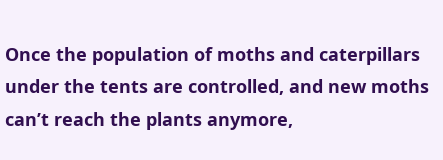Once the population of moths and caterpillars under the tents are controlled, and new moths can’t reach the plants anymore,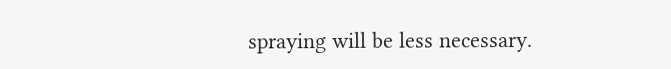spraying will be less necessary.